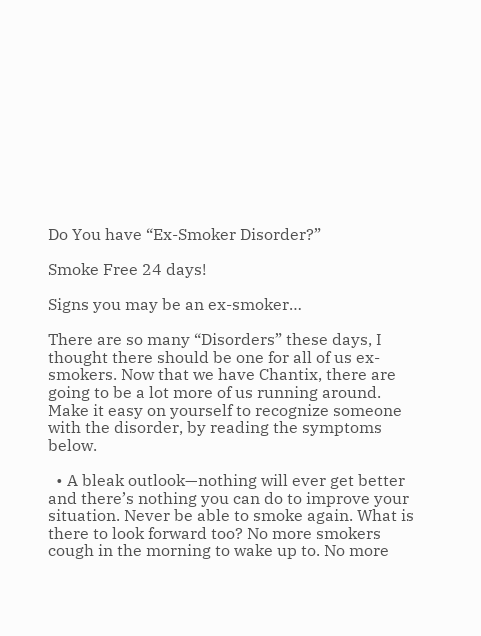Do You have “Ex-Smoker Disorder?”

Smoke Free 24 days!

Signs you may be an ex-smoker…

There are so many “Disorders” these days, I thought there should be one for all of us ex-smokers. Now that we have Chantix, there are going to be a lot more of us running around. Make it easy on yourself to recognize someone with the disorder, by reading the symptoms below.

  • A bleak outlook—nothing will ever get better and there’s nothing you can do to improve your situation. Never be able to smoke again. What is there to look forward too? No more smokers cough in the morning to wake up to. No more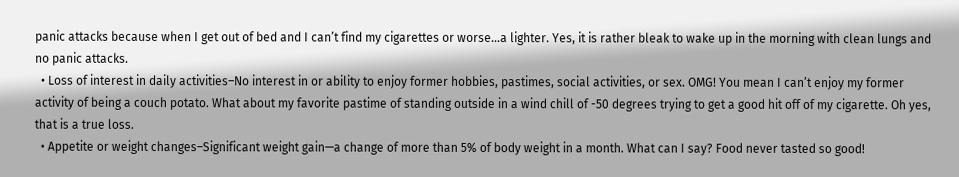panic attacks because when I get out of bed and I can’t find my cigarettes or worse…a lighter. Yes, it is rather bleak to wake up in the morning with clean lungs and no panic attacks.
  • Loss of interest in daily activities–No interest in or ability to enjoy former hobbies, pastimes, social activities, or sex. OMG! You mean I can’t enjoy my former activity of being a couch potato. What about my favorite pastime of standing outside in a wind chill of -50 degrees trying to get a good hit off of my cigarette. Oh yes, that is a true loss.
  • Appetite or weight changes–Significant weight gain—a change of more than 5% of body weight in a month. What can I say? Food never tasted so good!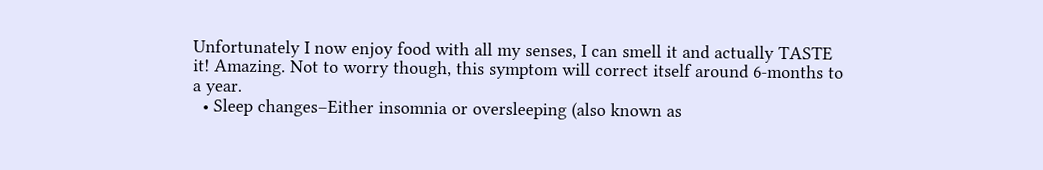Unfortunately I now enjoy food with all my senses, I can smell it and actually TASTE it! Amazing. Not to worry though, this symptom will correct itself around 6-months to a year.
  • Sleep changes–Either insomnia or oversleeping (also known as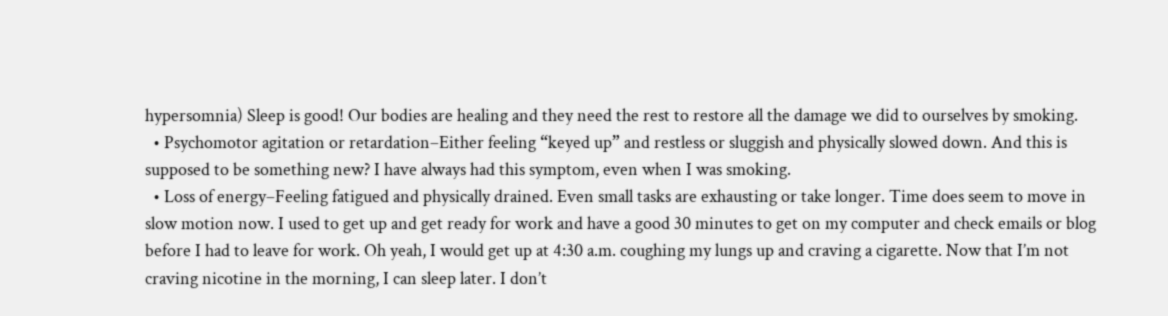hypersomnia) Sleep is good! Our bodies are healing and they need the rest to restore all the damage we did to ourselves by smoking.
  • Psychomotor agitation or retardation–Either feeling “keyed up” and restless or sluggish and physically slowed down. And this is supposed to be something new? I have always had this symptom, even when I was smoking.
  • Loss of energy–Feeling fatigued and physically drained. Even small tasks are exhausting or take longer. Time does seem to move in slow motion now. I used to get up and get ready for work and have a good 30 minutes to get on my computer and check emails or blog before I had to leave for work. Oh yeah, I would get up at 4:30 a.m. coughing my lungs up and craving a cigarette. Now that I’m not craving nicotine in the morning, I can sleep later. I don’t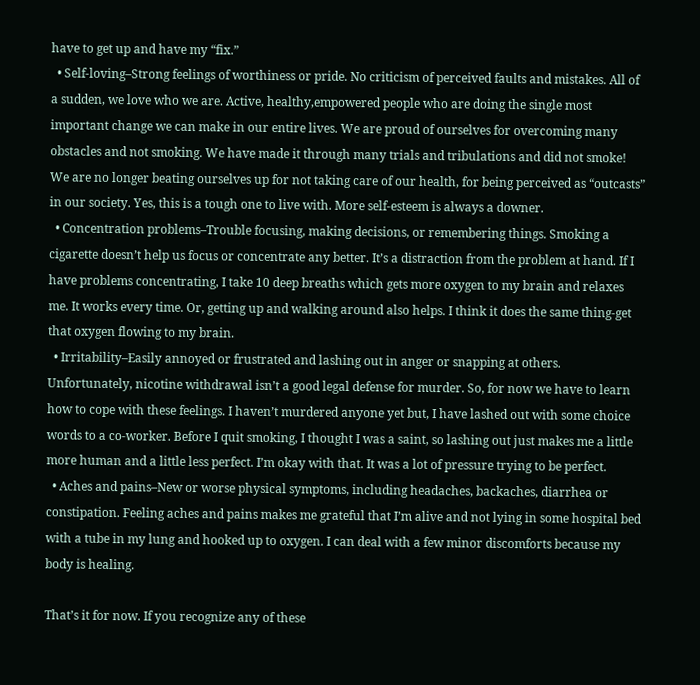have to get up and have my “fix.”
  • Self-loving–Strong feelings of worthiness or pride. No criticism of perceived faults and mistakes. All of a sudden, we love who we are. Active, healthy,empowered people who are doing the single most important change we can make in our entire lives. We are proud of ourselves for overcoming many obstacles and not smoking. We have made it through many trials and tribulations and did not smoke! We are no longer beating ourselves up for not taking care of our health, for being perceived as “outcasts” in our society. Yes, this is a tough one to live with. More self-esteem is always a downer.
  • Concentration problems–Trouble focusing, making decisions, or remembering things. Smoking a cigarette doesn’t help us focus or concentrate any better. It’s a distraction from the problem at hand. If I have problems concentrating, I take 10 deep breaths which gets more oxygen to my brain and relaxes me. It works every time. Or, getting up and walking around also helps. I think it does the same thing-get that oxygen flowing to my brain.
  • Irritability–Easily annoyed or frustrated and lashing out in anger or snapping at others. Unfortunately, nicotine withdrawal isn’t a good legal defense for murder. So, for now we have to learn how to cope with these feelings. I haven’t murdered anyone yet but, I have lashed out with some choice words to a co-worker. Before I quit smoking, I thought I was a saint, so lashing out just makes me a little more human and a little less perfect. I’m okay with that. It was a lot of pressure trying to be perfect.
  • Aches and pains–New or worse physical symptoms, including headaches, backaches, diarrhea or constipation. Feeling aches and pains makes me grateful that I’m alive and not lying in some hospital bed with a tube in my lung and hooked up to oxygen. I can deal with a few minor discomforts because my body is healing.

That’s it for now. If you recognize any of these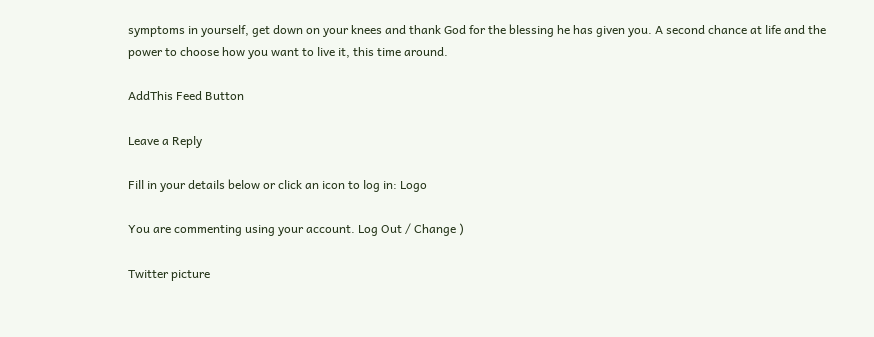symptoms in yourself, get down on your knees and thank God for the blessing he has given you. A second chance at life and the power to choose how you want to live it, this time around.

AddThis Feed Button

Leave a Reply

Fill in your details below or click an icon to log in: Logo

You are commenting using your account. Log Out / Change )

Twitter picture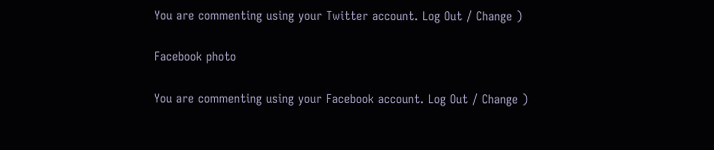You are commenting using your Twitter account. Log Out / Change )

Facebook photo

You are commenting using your Facebook account. Log Out / Change )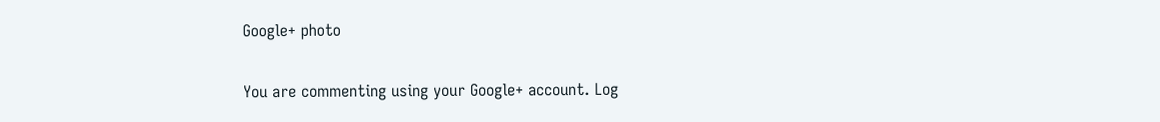Google+ photo

You are commenting using your Google+ account. Log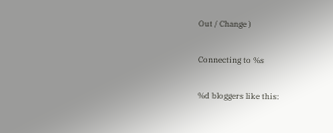Out / Change )

Connecting to %s

%d bloggers like this: